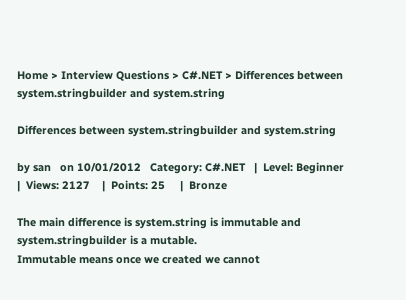Home > Interview Questions > C#.NET > Differences between system.stringbuilder and system.string

Differences between system.stringbuilder and system.string

by san   on 10/01/2012   Category: C#.NET   |  Level: Beginner   |  Views: 2127    |  Points: 25     |  Bronze

The main difference is system.string is immutable and system.stringbuilder is a mutable.
Immutable means once we created we cannot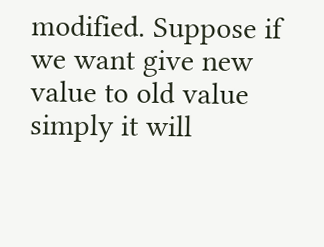modified. Suppose if we want give new value to old value simply it will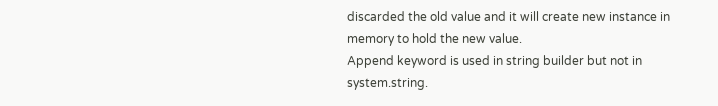discarded the old value and it will create new instance in memory to hold the new value.
Append keyword is used in string builder but not in system.string.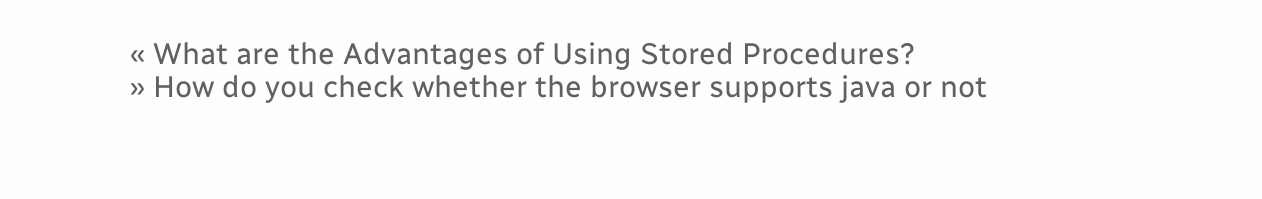« What are the Advantages of Using Stored Procedures?
» How do you check whether the browser supports java or not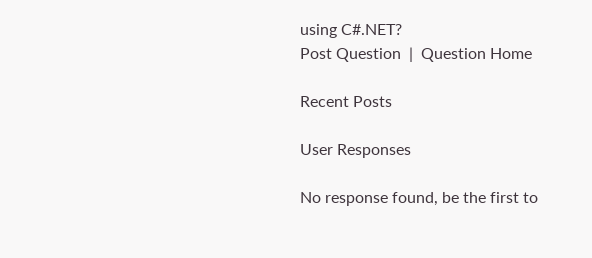using C#.NET?
Post Question  |  Question Home

Recent Posts

User Responses

No response found, be the first to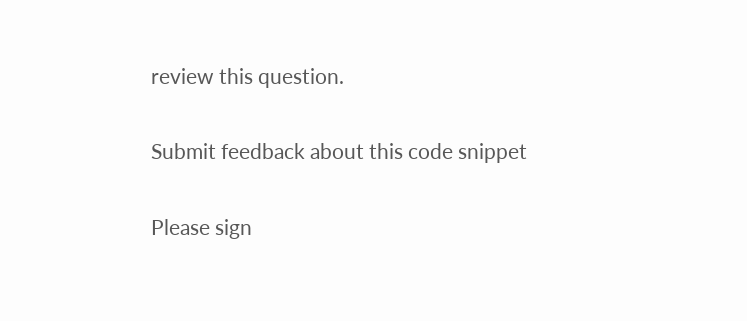review this question.

Submit feedback about this code snippet

Please sign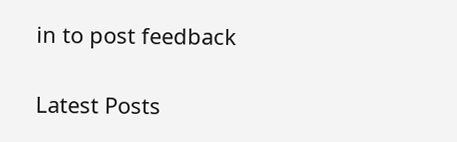in to post feedback

Latest Posts